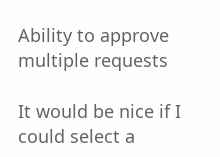Ability to approve multiple requests

It would be nice if I could select a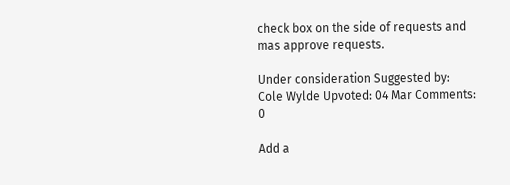check box on the side of requests and mas approve requests.

Under consideration Suggested by: Cole Wylde Upvoted: 04 Mar Comments: 0

Add a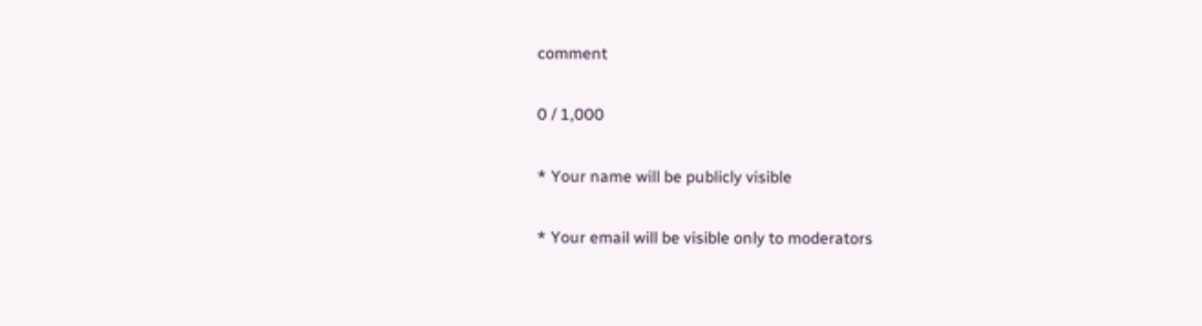comment

0 / 1,000

* Your name will be publicly visible

* Your email will be visible only to moderators